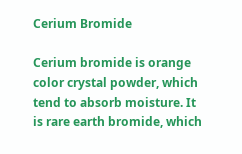Cerium Bromide

Cerium bromide is orange color crystal powder, which tend to absorb moisture. It is rare earth bromide, which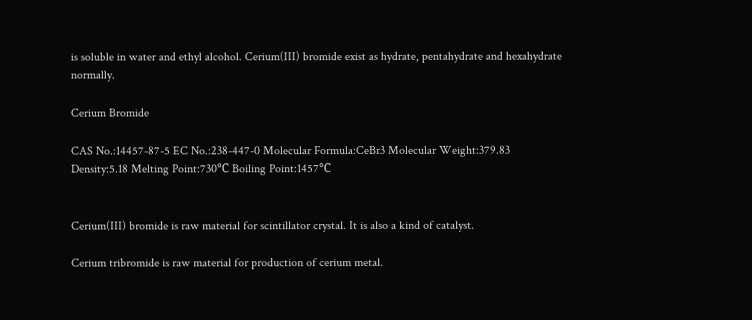is soluble in water and ethyl alcohol. Cerium(III) bromide exist as hydrate, pentahydrate and hexahydrate normally.

Cerium Bromide

CAS No.:14457-87-5 EC No.:238-447-0 Molecular Formula:CeBr3 Molecular Weight:379.83
Density:5.18 Melting Point:730℃ Boiling Point:1457℃


Cerium(III) bromide is raw material for scintillator crystal. It is also a kind of catalyst.

Cerium tribromide is raw material for production of cerium metal.